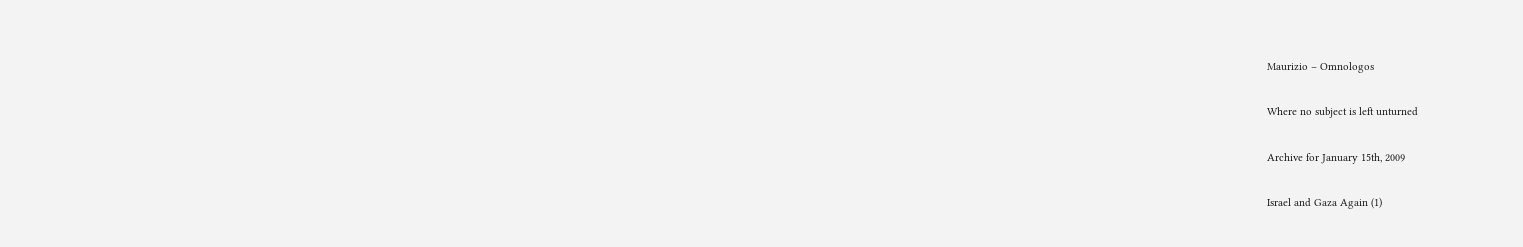Maurizio – Omnologos

Where no subject is left unturned

Archive for January 15th, 2009

Israel and Gaza Again (1)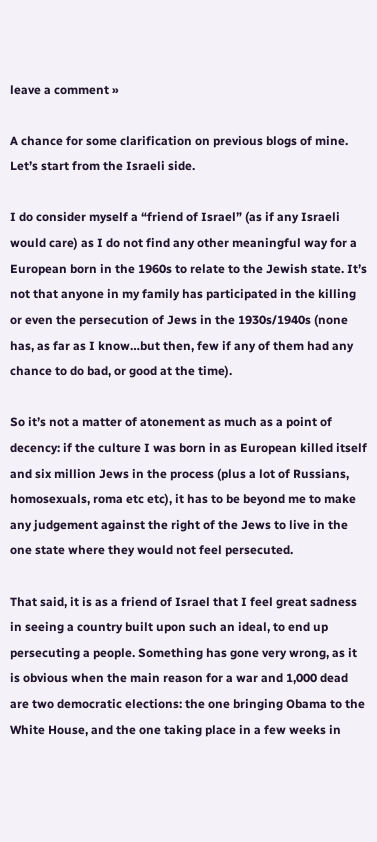leave a comment »

A chance for some clarification on previous blogs of mine. Let’s start from the Israeli side.

I do consider myself a “friend of Israel” (as if any Israeli would care) as I do not find any other meaningful way for a European born in the 1960s to relate to the Jewish state. It’s not that anyone in my family has participated in the killing or even the persecution of Jews in the 1930s/1940s (none has, as far as I know…but then, few if any of them had any chance to do bad, or good at the time).

So it’s not a matter of atonement as much as a point of decency: if the culture I was born in as European killed itself and six million Jews in the process (plus a lot of Russians, homosexuals, roma etc etc), it has to be beyond me to make any judgement against the right of the Jews to live in the one state where they would not feel persecuted.

That said, it is as a friend of Israel that I feel great sadness in seeing a country built upon such an ideal, to end up persecuting a people. Something has gone very wrong, as it is obvious when the main reason for a war and 1,000 dead are two democratic elections: the one bringing Obama to the White House, and the one taking place in a few weeks in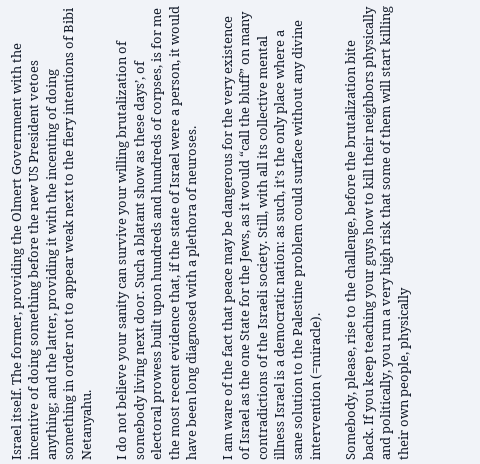Israel itself. The former, providing the Olmert Government with the incentive of doing something before the new US President vetoes anything; and the latter, providing it with the incenting of doing something in order not to appear weak next to the fiery intentions of Bibi Netanyahu.

I do not believe your sanity can survive your willing brutalization of somebody living next door. Such a blatant show as these days’, of electoral prowess built upon hundreds and hundreds of corpses, is for me the most recent evidence that, if the state of Israel were a person, it would have been long diagnosed with a plethora of neuroses.

I am ware of the fact that peace may be dangerous for the very existence of Israel as the one State for the Jews, as it would “call the bluff” on many contradictions of the Israeli society. Still, with all its collective mental illness Israel is a democratic nation: as such, it’s the only place where a sane solution to the Palestine problem could surface without any divine intervention (=miracle).

Somebody, please, rise to the challenge, before the brutalization bite back. If you keep teaching your guys how to kill their neighbors physically and politically, you run a very high risk that some of them will start killing their own people, physically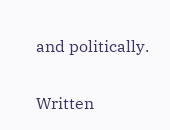and politically.

Written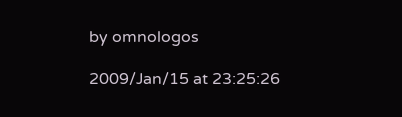by omnologos

2009/Jan/15 at 23:25:26